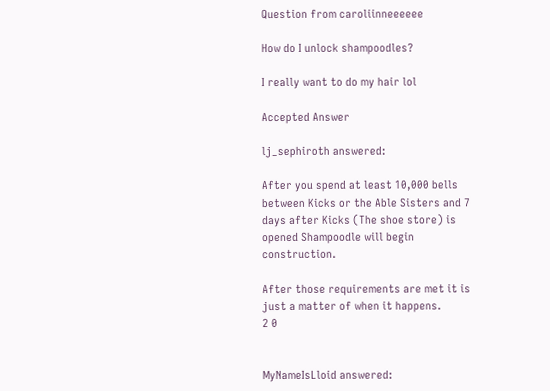Question from caroliinneeeeee

How do I unlock shampoodles?

I really want to do my hair lol

Accepted Answer

lj_sephiroth answered:

After you spend at least 10,000 bells between Kicks or the Able Sisters and 7 days after Kicks (The shoe store) is opened Shampoodle will begin construction.

After those requirements are met it is just a matter of when it happens.
2 0


MyNameIsLloid answered: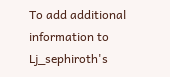To add additional information to Lj_sephiroth's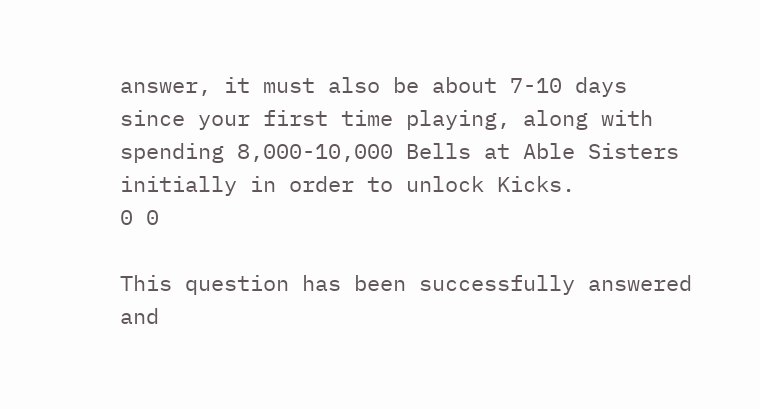answer, it must also be about 7-10 days since your first time playing, along with spending 8,000-10,000 Bells at Able Sisters initially in order to unlock Kicks.
0 0

This question has been successfully answered and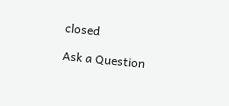closed

Ask a Question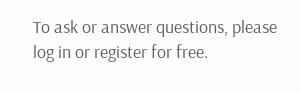To ask or answer questions, please log in or register for free.